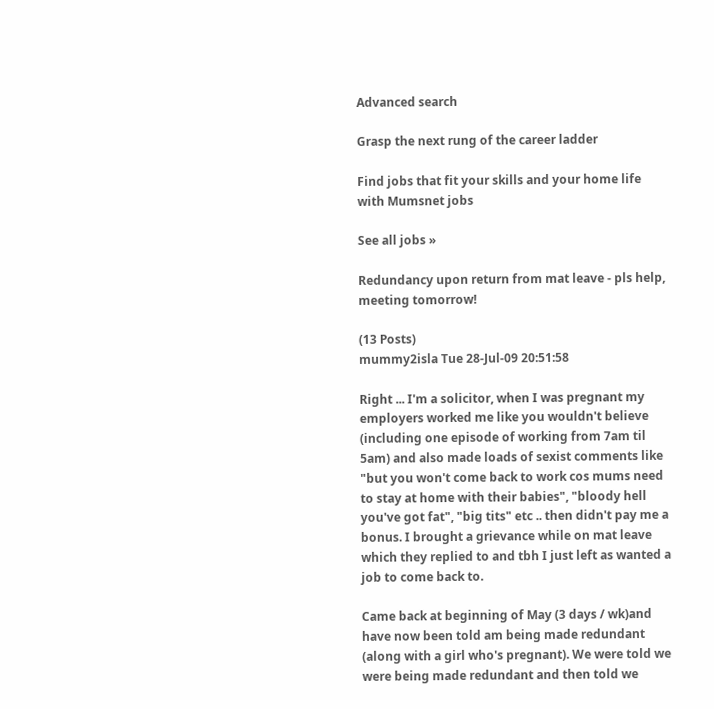Advanced search

Grasp the next rung of the career ladder

Find jobs that fit your skills and your home life with Mumsnet jobs

See all jobs »

Redundancy upon return from mat leave - pls help, meeting tomorrow!

(13 Posts)
mummy2isla Tue 28-Jul-09 20:51:58

Right ... I'm a solicitor, when I was pregnant my employers worked me like you wouldn't believe (including one episode of working from 7am til 5am) and also made loads of sexist comments like "but you won't come back to work cos mums need to stay at home with their babies", "bloody hell you've got fat", "big tits" etc .. then didn't pay me a bonus. I brought a grievance while on mat leave which they replied to and tbh I just left as wanted a job to come back to.

Came back at beginning of May (3 days / wk)and have now been told am being made redundant (along with a girl who's pregnant). We were told we were being made redundant and then told we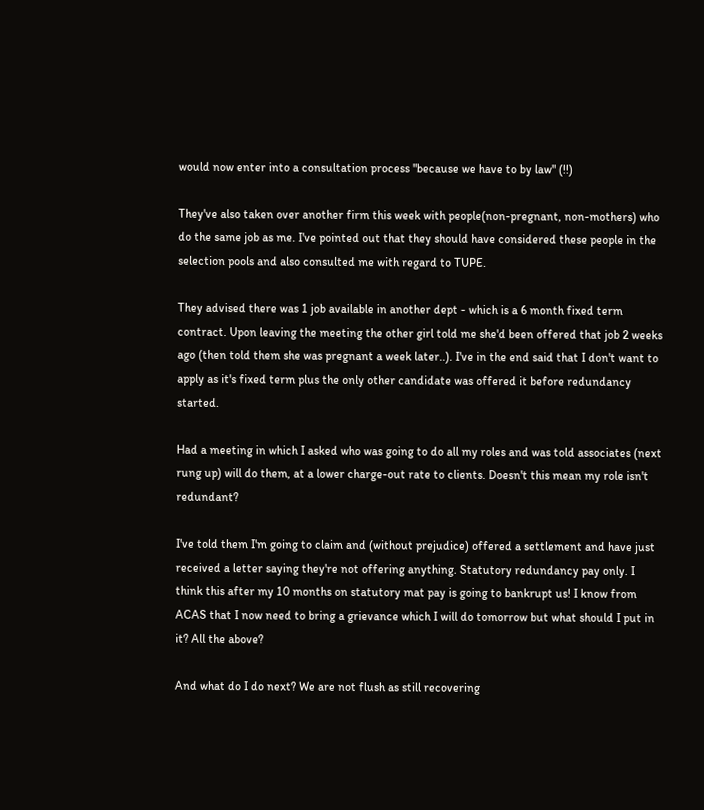would now enter into a consultation process "because we have to by law" (!!)

They've also taken over another firm this week with people(non-pregnant, non-mothers) who do the same job as me. I've pointed out that they should have considered these people in the selection pools and also consulted me with regard to TUPE.

They advised there was 1 job available in another dept - which is a 6 month fixed term contract. Upon leaving the meeting the other girl told me she'd been offered that job 2 weeks ago (then told them she was pregnant a week later..). I've in the end said that I don't want to apply as it's fixed term plus the only other candidate was offered it before redundancy started.

Had a meeting in which I asked who was going to do all my roles and was told associates (next rung up) will do them, at a lower charge-out rate to clients. Doesn't this mean my role isn't redundant?

I've told them I'm going to claim and (without prejudice) offered a settlement and have just received a letter saying they're not offering anything. Statutory redundancy pay only. I think this after my 10 months on statutory mat pay is going to bankrupt us! I know from ACAS that I now need to bring a grievance which I will do tomorrow but what should I put in it? All the above?

And what do I do next? We are not flush as still recovering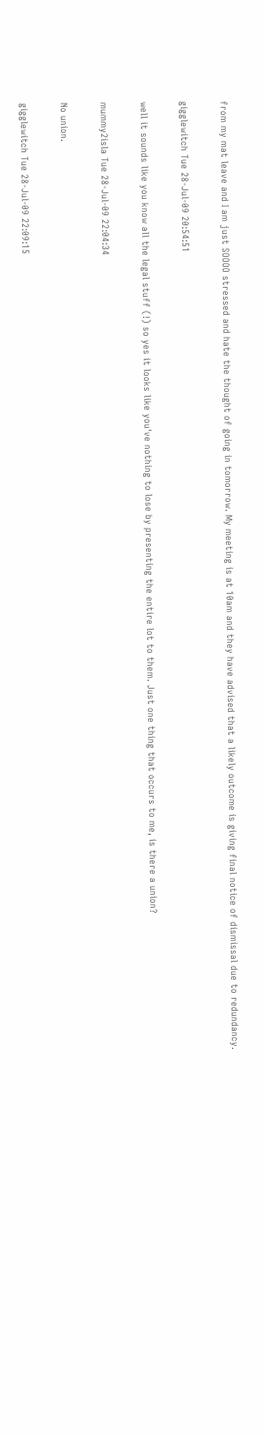from my mat leave and I am just SOOOO stressed and hate the thought of going in tomorrow. My meeting is at 10am and they have advised that a likely outcome is giving final notice of dismissal due to redundancy.

gigglewitch Tue 28-Jul-09 20:54:51

well it sounds like you know all the legal stuff (!) so yes it looks like you've nothing to lose by presenting the entire lot to them. Just one thing that occurs to me, is there a union?

mummy2isla Tue 28-Jul-09 22:04:34

No union.

gigglewitch Tue 28-Jul-09 22:09:15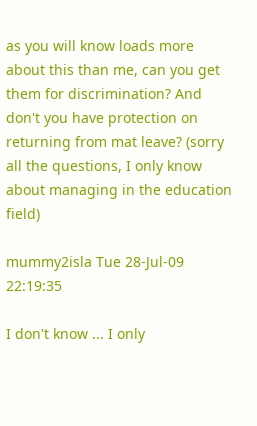as you will know loads more about this than me, can you get them for discrimination? And don't you have protection on returning from mat leave? (sorry all the questions, I only know about managing in the education field)

mummy2isla Tue 28-Jul-09 22:19:35

I don't know ... I only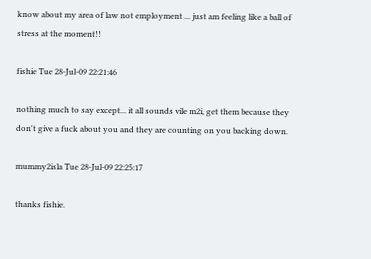know about my area of law not employment ... just am feeling like a ball of stress at the moment!!

fishie Tue 28-Jul-09 22:21:46

nothing much to say except... it all sounds vile m2i, get them because they don't give a fuck about you and they are counting on you backing down.

mummy2isla Tue 28-Jul-09 22:25:17

thanks fishie.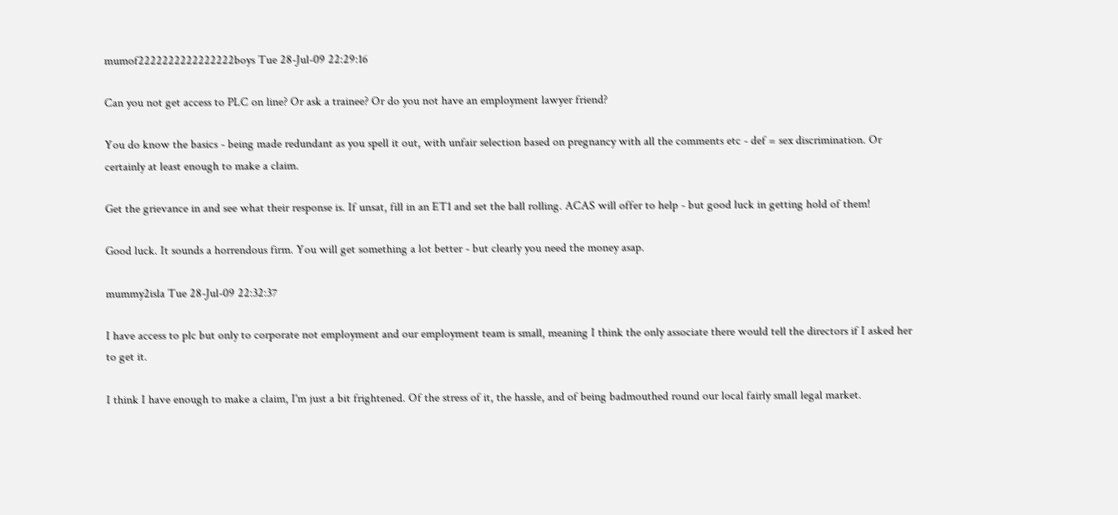mumof2222222222222222boys Tue 28-Jul-09 22:29:16

Can you not get access to PLC on line? Or ask a trainee? Or do you not have an employment lawyer friend?

You do know the basics - being made redundant as you spell it out, with unfair selection based on pregnancy with all the comments etc - def = sex discrimination. Or certainly at least enough to make a claim.

Get the grievance in and see what their response is. If unsat, fill in an ET1 and set the ball rolling. ACAS will offer to help - but good luck in getting hold of them!

Good luck. It sounds a horrendous firm. You will get something a lot better - but clearly you need the money asap.

mummy2isla Tue 28-Jul-09 22:32:37

I have access to plc but only to corporate not employment and our employment team is small, meaning I think the only associate there would tell the directors if I asked her to get it.

I think I have enough to make a claim, I'm just a bit frightened. Of the stress of it, the hassle, and of being badmouthed round our local fairly small legal market.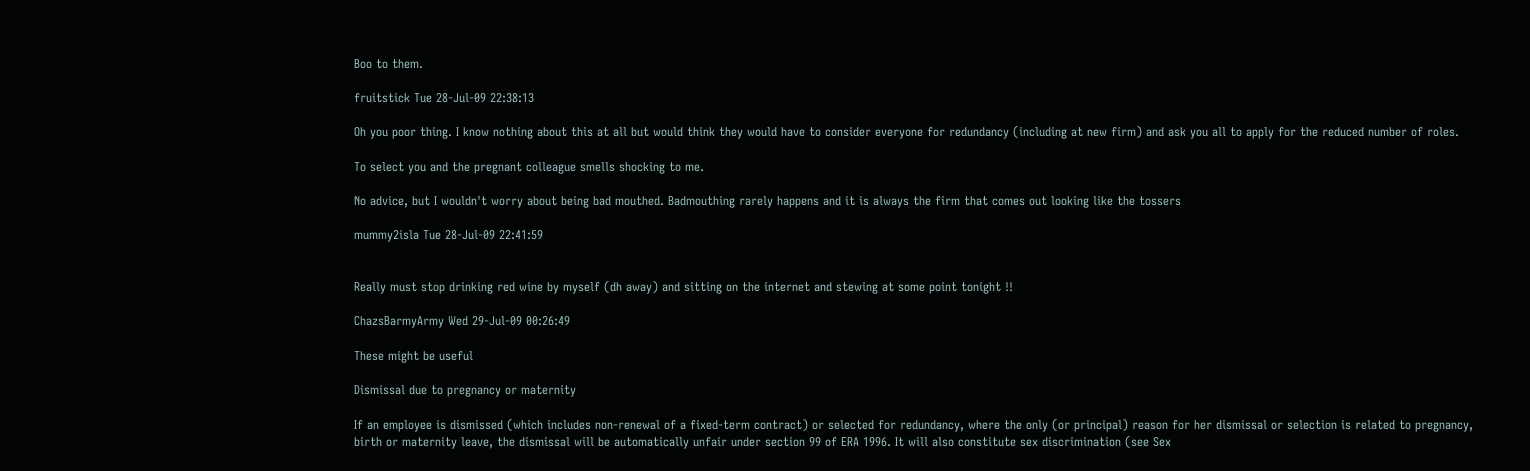Boo to them.

fruitstick Tue 28-Jul-09 22:38:13

Oh you poor thing. I know nothing about this at all but would think they would have to consider everyone for redundancy (including at new firm) and ask you all to apply for the reduced number of roles.

To select you and the pregnant colleague smells shocking to me.

No advice, but I wouldn't worry about being bad mouthed. Badmouthing rarely happens and it is always the firm that comes out looking like the tossers

mummy2isla Tue 28-Jul-09 22:41:59


Really must stop drinking red wine by myself (dh away) and sitting on the internet and stewing at some point tonight !!

ChazsBarmyArmy Wed 29-Jul-09 00:26:49

These might be useful

Dismissal due to pregnancy or maternity

If an employee is dismissed (which includes non-renewal of a fixed-term contract) or selected for redundancy, where the only (or principal) reason for her dismissal or selection is related to pregnancy, birth or maternity leave, the dismissal will be automatically unfair under section 99 of ERA 1996. It will also constitute sex discrimination (see Sex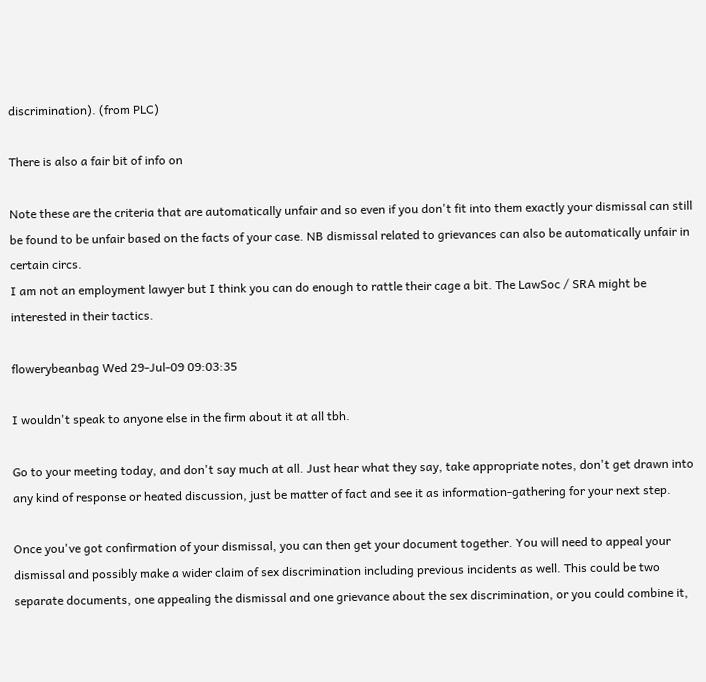discrimination). (from PLC)

There is also a fair bit of info on

Note these are the criteria that are automatically unfair and so even if you don't fit into them exactly your dismissal can still be found to be unfair based on the facts of your case. NB dismissal related to grievances can also be automatically unfair in certain circs.
I am not an employment lawyer but I think you can do enough to rattle their cage a bit. The LawSoc / SRA might be interested in their tactics.

flowerybeanbag Wed 29-Jul-09 09:03:35

I wouldn't speak to anyone else in the firm about it at all tbh.

Go to your meeting today, and don't say much at all. Just hear what they say, take appropriate notes, don't get drawn into any kind of response or heated discussion, just be matter of fact and see it as information-gathering for your next step.

Once you've got confirmation of your dismissal, you can then get your document together. You will need to appeal your dismissal and possibly make a wider claim of sex discrimination including previous incidents as well. This could be two separate documents, one appealing the dismissal and one grievance about the sex discrimination, or you could combine it,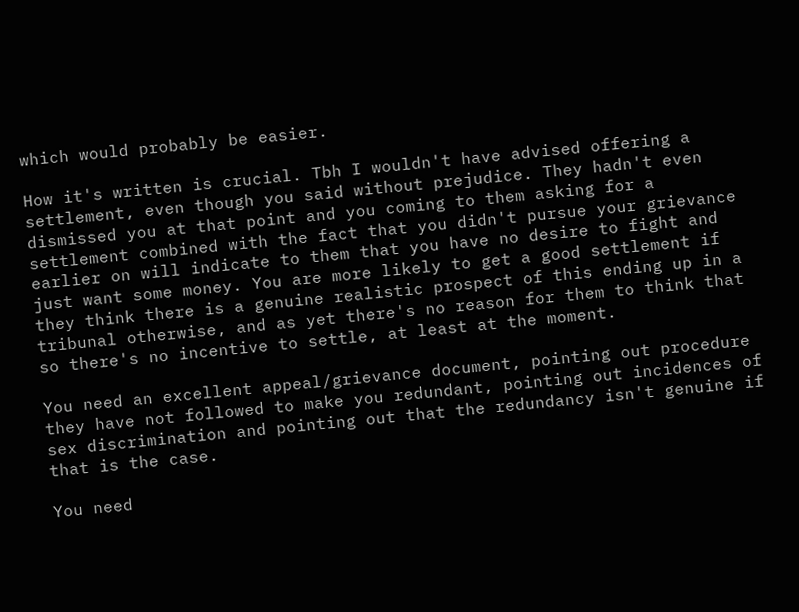which would probably be easier.

How it's written is crucial. Tbh I wouldn't have advised offering a settlement, even though you said without prejudice. They hadn't even dismissed you at that point and you coming to them asking for a settlement combined with the fact that you didn't pursue your grievance earlier on will indicate to them that you have no desire to fight and just want some money. You are more likely to get a good settlement if they think there is a genuine realistic prospect of this ending up in a tribunal otherwise, and as yet there's no reason for them to think that so there's no incentive to settle, at least at the moment.

You need an excellent appeal/grievance document, pointing out procedure they have not followed to make you redundant, pointing out incidences of sex discrimination and pointing out that the redundancy isn't genuine if that is the case.

You need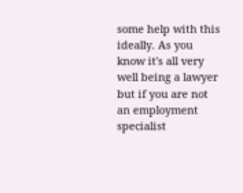some help with this ideally. As you know it's all very well being a lawyer but if you are not an employment specialist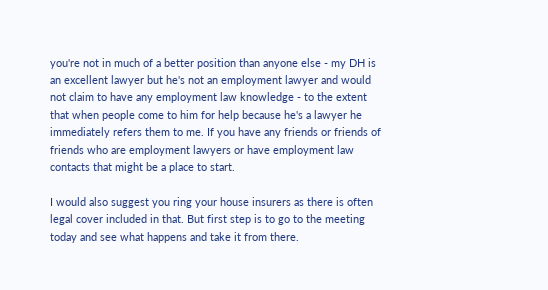you're not in much of a better position than anyone else - my DH is an excellent lawyer but he's not an employment lawyer and would not claim to have any employment law knowledge - to the extent that when people come to him for help because he's a lawyer he immediately refers them to me. If you have any friends or friends of friends who are employment lawyers or have employment law contacts that might be a place to start.

I would also suggest you ring your house insurers as there is often legal cover included in that. But first step is to go to the meeting today and see what happens and take it from there.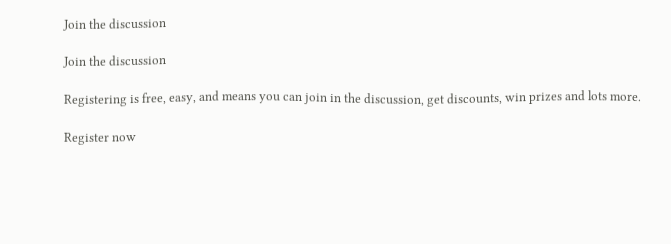Join the discussion

Join the discussion

Registering is free, easy, and means you can join in the discussion, get discounts, win prizes and lots more.

Register now